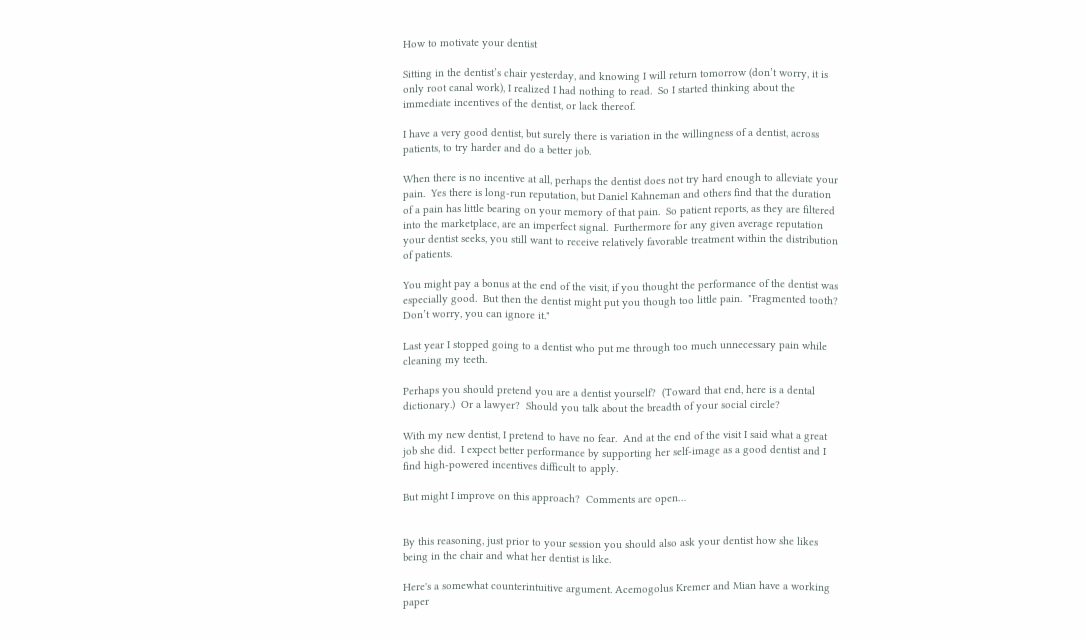How to motivate your dentist

Sitting in the dentist’s chair yesterday, and knowing I will return tomorrow (don’t worry, it is only root canal work), I realized I had nothing to read.  So I started thinking about the immediate incentives of the dentist, or lack thereof.

I have a very good dentist, but surely there is variation in the willingness of a dentist, across patients, to try harder and do a better job.

When there is no incentive at all, perhaps the dentist does not try hard enough to alleviate your pain.  Yes there is long-run reputation, but Daniel Kahneman and others find that the duration of a pain has little bearing on your memory of that pain.  So patient reports, as they are filtered into the marketplace, are an imperfect signal.  Furthermore for any given average reputation your dentist seeks, you still want to receive relatively favorable treatment within the distribution of patients.

You might pay a bonus at the end of the visit, if you thought the performance of the dentist was especially good.  But then the dentist might put you though too little pain.  "Fragmented tooth?  Don’t worry, you can ignore it."

Last year I stopped going to a dentist who put me through too much unnecessary pain while cleaning my teeth.

Perhaps you should pretend you are a dentist yourself?  (Toward that end, here is a dental dictionary.)  Or a lawyer?  Should you talk about the breadth of your social circle?

With my new dentist, I pretend to have no fear.  And at the end of the visit I said what a great job she did.  I expect better performance by supporting her self-image as a good dentist and I find high-powered incentives difficult to apply.

But might I improve on this approach?  Comments are open…


By this reasoning, just prior to your session you should also ask your dentist how she likes being in the chair and what her dentist is like.

Here's a somewhat counterintuitive argument. Acemogolus Kremer and Mian have a working paper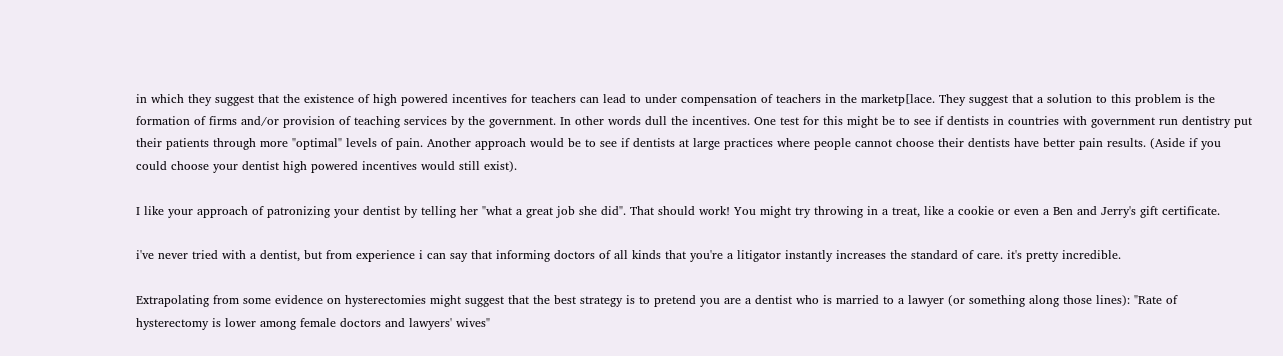in which they suggest that the existence of high powered incentives for teachers can lead to under compensation of teachers in the marketp[lace. They suggest that a solution to this problem is the formation of firms and/or provision of teaching services by the government. In other words dull the incentives. One test for this might be to see if dentists in countries with government run dentistry put their patients through more "optimal" levels of pain. Another approach would be to see if dentists at large practices where people cannot choose their dentists have better pain results. (Aside if you could choose your dentist high powered incentives would still exist).

I like your approach of patronizing your dentist by telling her "what a great job she did". That should work! You might try throwing in a treat, like a cookie or even a Ben and Jerry's gift certificate.

i've never tried with a dentist, but from experience i can say that informing doctors of all kinds that you're a litigator instantly increases the standard of care. it's pretty incredible.

Extrapolating from some evidence on hysterectomies might suggest that the best strategy is to pretend you are a dentist who is married to a lawyer (or something along those lines): "Rate of hysterectomy is lower among female doctors and lawyers' wives"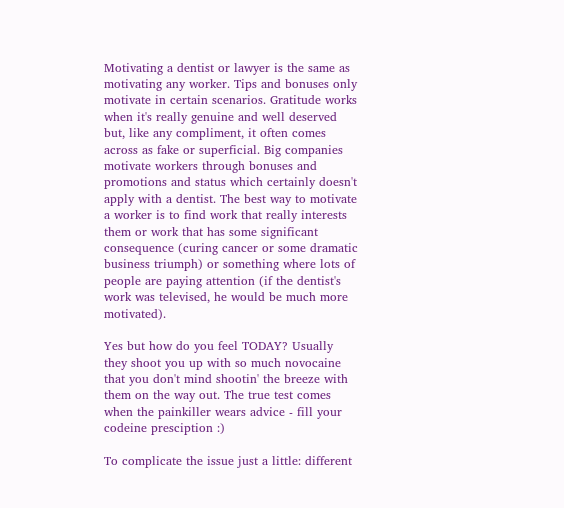Motivating a dentist or lawyer is the same as motivating any worker. Tips and bonuses only motivate in certain scenarios. Gratitude works when it's really genuine and well deserved but, like any compliment, it often comes across as fake or superficial. Big companies motivate workers through bonuses and promotions and status which certainly doesn't apply with a dentist. The best way to motivate a worker is to find work that really interests them or work that has some significant consequence (curing cancer or some dramatic business triumph) or something where lots of people are paying attention (if the dentist's work was televised, he would be much more motivated).

Yes but how do you feel TODAY? Usually they shoot you up with so much novocaine that you don't mind shootin' the breeze with them on the way out. The true test comes when the painkiller wears advice - fill your codeine presciption :)

To complicate the issue just a little: different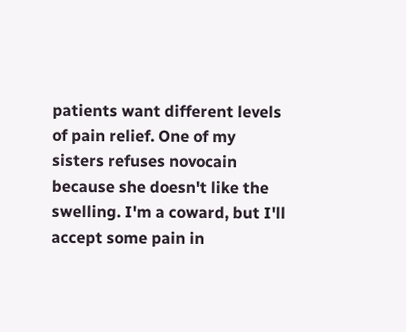patients want different levels of pain relief. One of my sisters refuses novocain because she doesn't like the swelling. I'm a coward, but I'll accept some pain in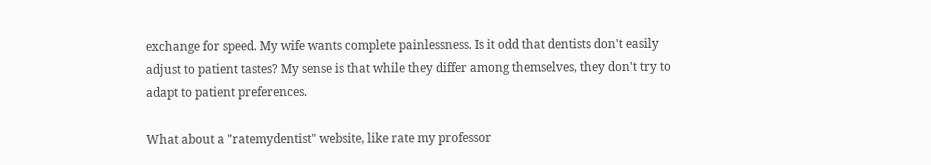exchange for speed. My wife wants complete painlessness. Is it odd that dentists don't easily adjust to patient tastes? My sense is that while they differ among themselves, they don't try to adapt to patient preferences.

What about a "ratemydentist" website, like rate my professor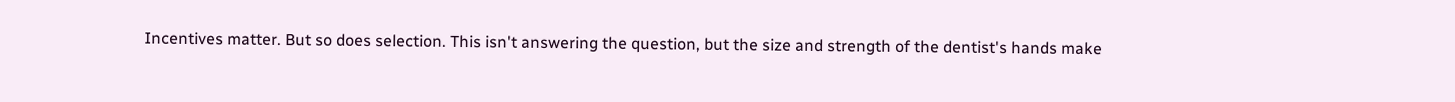Incentives matter. But so does selection. This isn't answering the question, but the size and strength of the dentist's hands make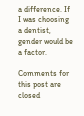a difference. If I was choosing a dentist, gender would be a factor.

Comments for this post are closed